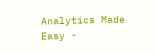Analytics Made Easy -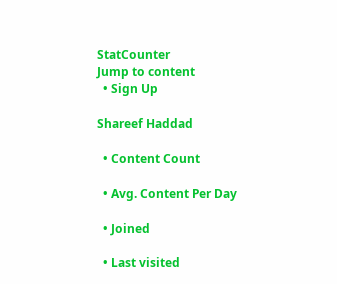StatCounter
Jump to content
  • Sign Up

Shareef Haddad

  • Content Count

  • Avg. Content Per Day

  • Joined

  • Last visited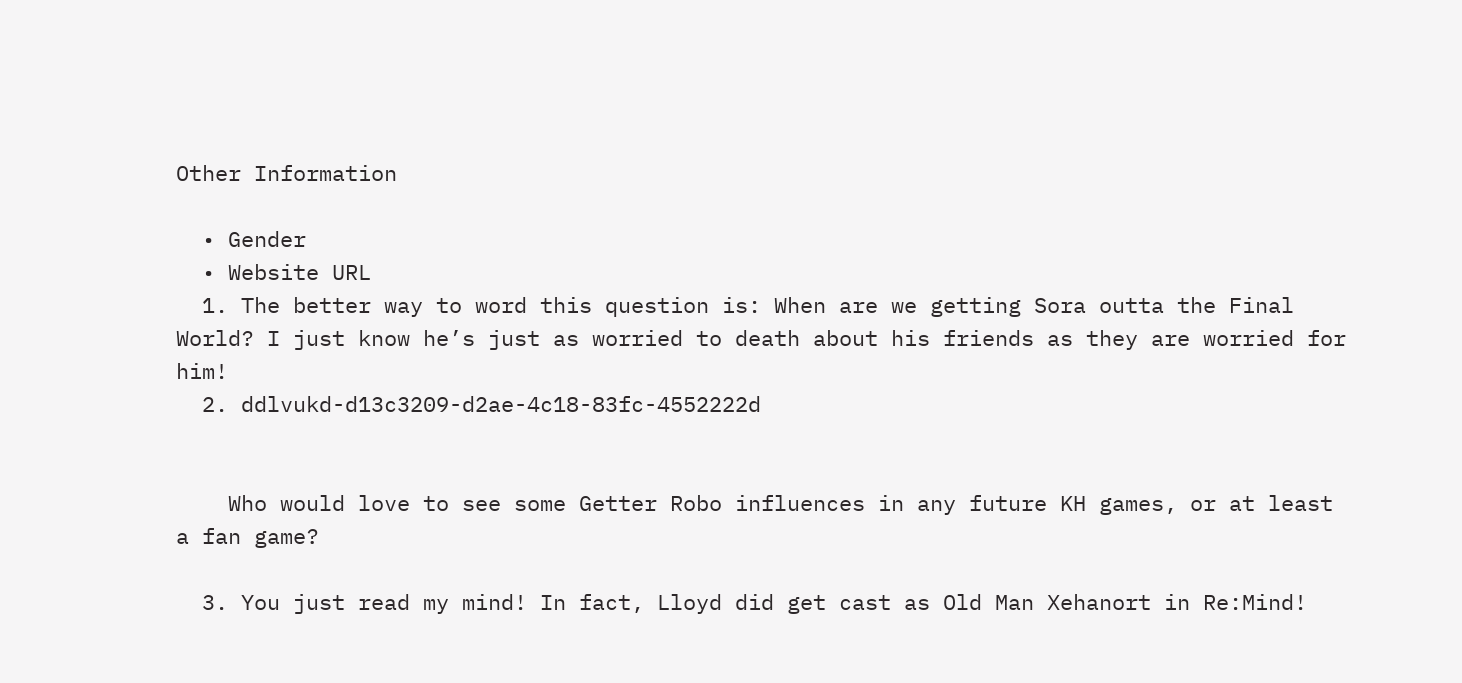Other Information

  • Gender
  • Website URL
  1. The better way to word this question is: When are we getting Sora outta the Final World? I just know he’s just as worried to death about his friends as they are worried for him!
  2. ddlvukd-d13c3209-d2ae-4c18-83fc-4552222d


    Who would love to see some Getter Robo influences in any future KH games, or at least a fan game?

  3. You just read my mind! In fact, Lloyd did get cast as Old Man Xehanort in Re:Mind!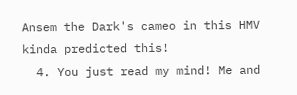Ansem the Dark's cameo in this HMV kinda predicted this!
  4. You just read my mind! Me and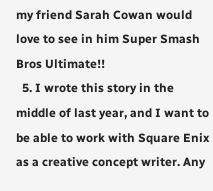my friend Sarah Cowan would love to see in him Super Smash Bros Ultimate!!
  5. I wrote this story in the middle of last year, and I want to be able to work with Square Enix as a creative concept writer. Any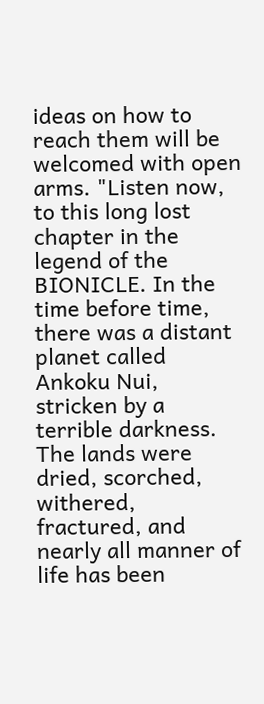ideas on how to reach them will be welcomed with open arms. "Listen now, to this long lost chapter in the legend of the BIONICLE. In the time before time, there was a distant planet called Ankoku Nui, stricken by a terrible darkness. The lands were dried, scorched, withered, fractured, and nearly all manner of life has been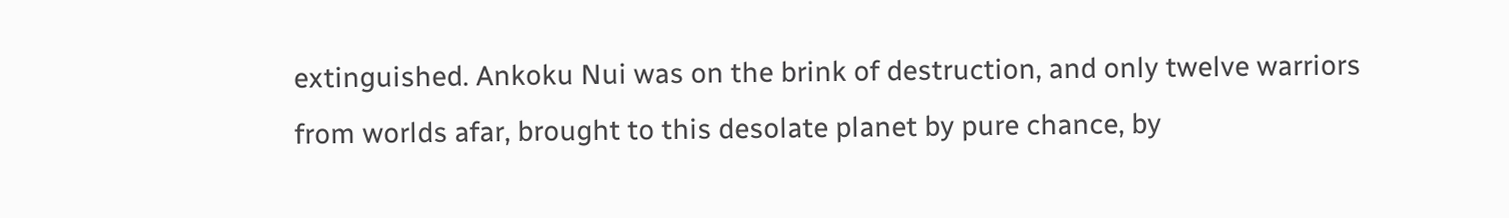extinguished. Ankoku Nui was on the brink of destruction, and only twelve warriors from worlds afar, brought to this desolate planet by pure chance, by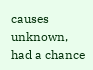causes unknown, had a chance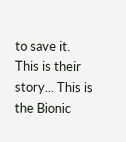to save it. This is their story... This is the Bionic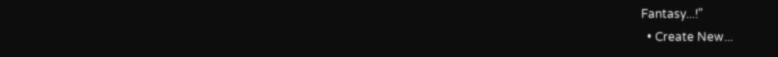Fantasy...!"
  • Create New...